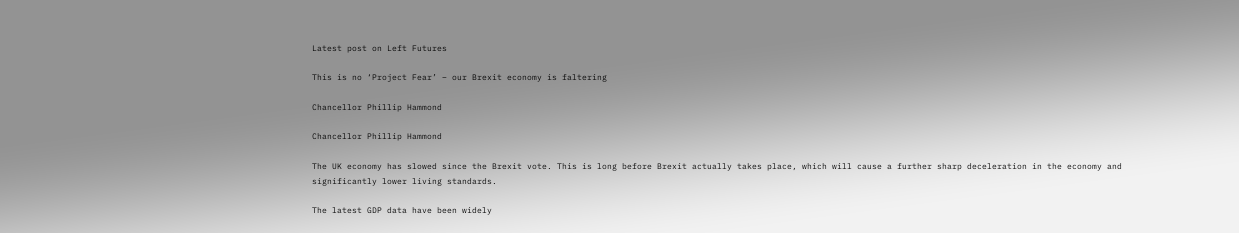Latest post on Left Futures

This is no ‘Project Fear’ – our Brexit economy is faltering

Chancellor Phillip Hammond

Chancellor Phillip Hammond

The UK economy has slowed since the Brexit vote. This is long before Brexit actually takes place, which will cause a further sharp deceleration in the economy and significantly lower living standards.

The latest GDP data have been widely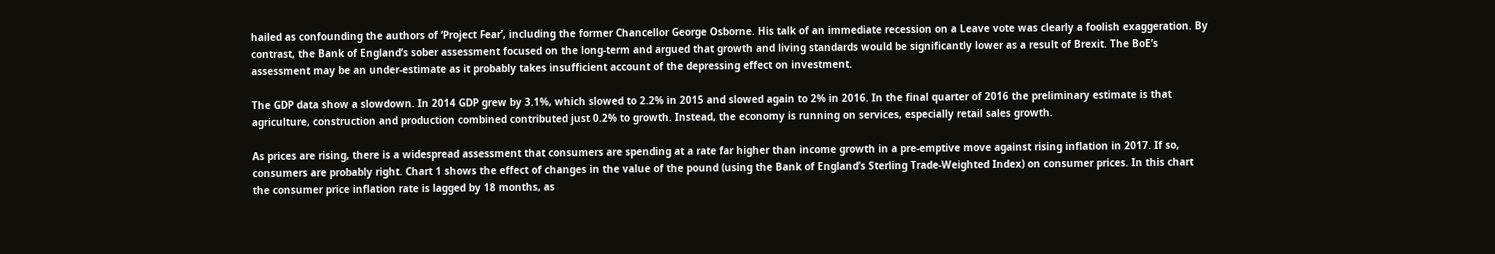hailed as confounding the authors of ‘Project Fear’, including the former Chancellor George Osborne. His talk of an immediate recession on a Leave vote was clearly a foolish exaggeration. By contrast, the Bank of England’s sober assessment focused on the long-term and argued that growth and living standards would be significantly lower as a result of Brexit. The BoE’s assessment may be an under-estimate as it probably takes insufficient account of the depressing effect on investment.

The GDP data show a slowdown. In 2014 GDP grew by 3.1%, which slowed to 2.2% in 2015 and slowed again to 2% in 2016. In the final quarter of 2016 the preliminary estimate is that agriculture, construction and production combined contributed just 0.2% to growth. Instead, the economy is running on services, especially retail sales growth.

As prices are rising, there is a widespread assessment that consumers are spending at a rate far higher than income growth in a pre-emptive move against rising inflation in 2017. If so, consumers are probably right. Chart 1 shows the effect of changes in the value of the pound (using the Bank of England’s Sterling Trade-Weighted Index) on consumer prices. In this chart the consumer price inflation rate is lagged by 18 months, as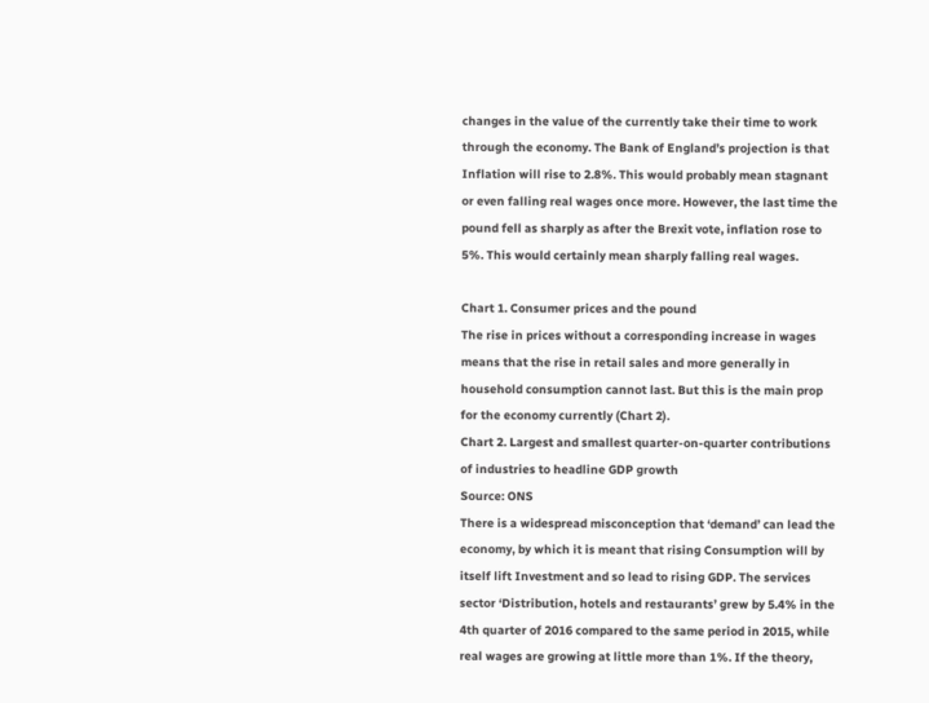changes in the value of the currently take their time to work through the economy. The Bank of England’s projection is that Inflation will rise to 2.8%. This would probably mean stagnant or even falling real wages once more. However, the last time the pound fell as sharply as after the Brexit vote, inflation rose to 5%. This would certainly mean sharply falling real wages.

Chart 1. Consumer prices and the pound
The rise in prices without a corresponding increase in wages means that the rise in retail sales and more generally in household consumption cannot last. But this is the main prop for the economy currently (Chart 2).
Chart 2. Largest and smallest quarter-on-quarter contributions of industries to headline GDP growth
Source: ONS
There is a widespread misconception that ‘demand’ can lead the economy, by which it is meant that rising Consumption will by itself lift Investment and so lead to rising GDP. The services sector ‘Distribution, hotels and restaurants’ grew by 5.4% in the 4th quarter of 2016 compared to the same period in 2015, while real wages are growing at little more than 1%. If the theory,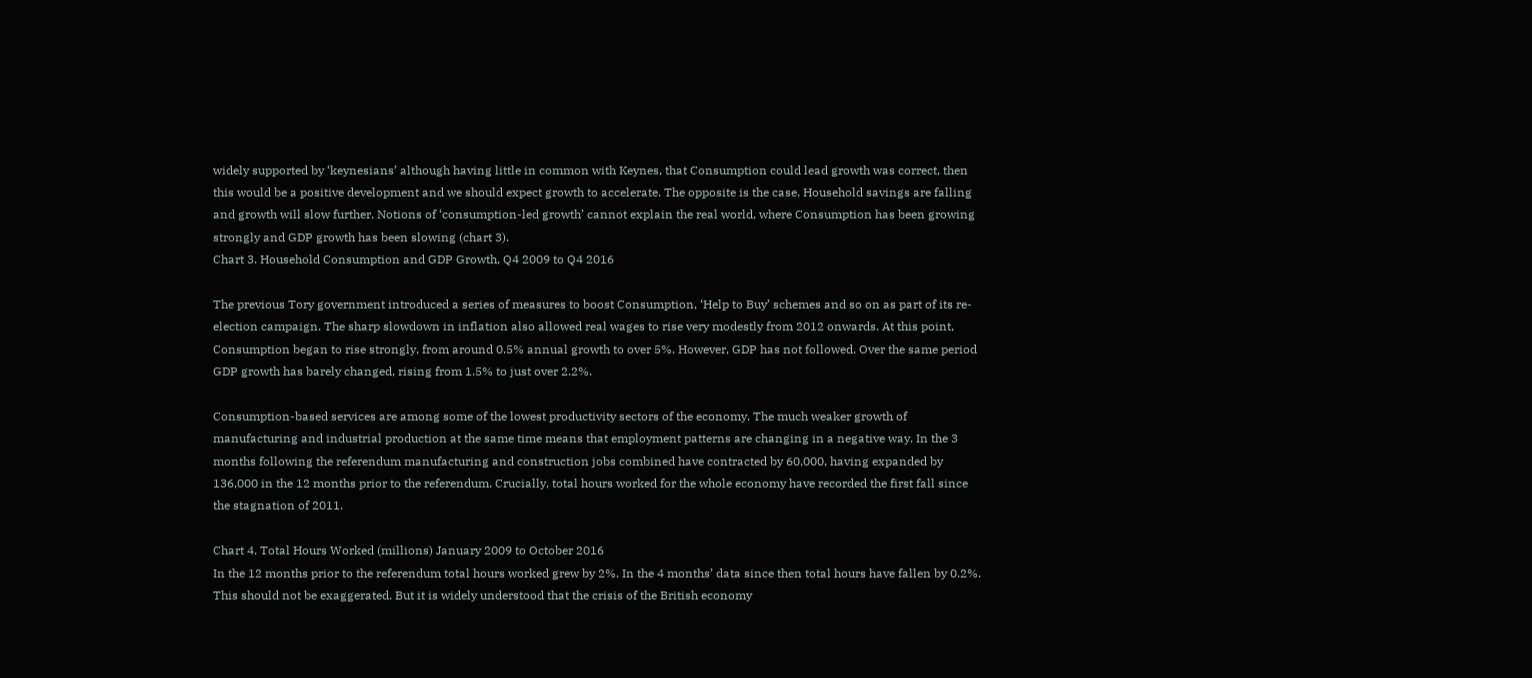widely supported by ‘keynesians’ although having little in common with Keynes, that Consumption could lead growth was correct, then this would be a positive development and we should expect growth to accelerate. The opposite is the case. Household savings are falling and growth will slow further. Notions of ‘consumption-led growth’ cannot explain the real world, where Consumption has been growing strongly and GDP growth has been slowing (chart 3).
Chart 3. Household Consumption and GDP Growth, Q4 2009 to Q4 2016

The previous Tory government introduced a series of measures to boost Consumption, ‘Help to Buy’ schemes and so on as part of its re-election campaign. The sharp slowdown in inflation also allowed real wages to rise very modestly from 2012 onwards. At this point, Consumption began to rise strongly, from around 0.5% annual growth to over 5%. However, GDP has not followed. Over the same period GDP growth has barely changed, rising from 1.5% to just over 2.2%.

Consumption-based services are among some of the lowest productivity sectors of the economy. The much weaker growth of manufacturing and industrial production at the same time means that employment patterns are changing in a negative way. In the 3 months following the referendum manufacturing and construction jobs combined have contracted by 60,000, having expanded by 136,000 in the 12 months prior to the referendum. Crucially, total hours worked for the whole economy have recorded the first fall since the stagnation of 2011.

Chart 4. Total Hours Worked (millions) January 2009 to October 2016
In the 12 months prior to the referendum total hours worked grew by 2%. In the 4 months’ data since then total hours have fallen by 0.2%. This should not be exaggerated. But it is widely understood that the crisis of the British economy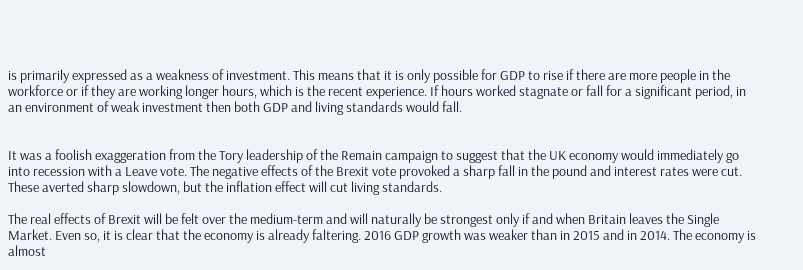is primarily expressed as a weakness of investment. This means that it is only possible for GDP to rise if there are more people in the workforce or if they are working longer hours, which is the recent experience. If hours worked stagnate or fall for a significant period, in an environment of weak investment then both GDP and living standards would fall.


It was a foolish exaggeration from the Tory leadership of the Remain campaign to suggest that the UK economy would immediately go into recession with a Leave vote. The negative effects of the Brexit vote provoked a sharp fall in the pound and interest rates were cut. These averted sharp slowdown, but the inflation effect will cut living standards.

The real effects of Brexit will be felt over the medium-term and will naturally be strongest only if and when Britain leaves the Single Market. Even so, it is clear that the economy is already faltering. 2016 GDP growth was weaker than in 2015 and in 2014. The economy is almost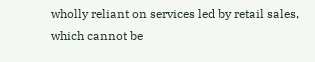wholly reliant on services led by retail sales, which cannot be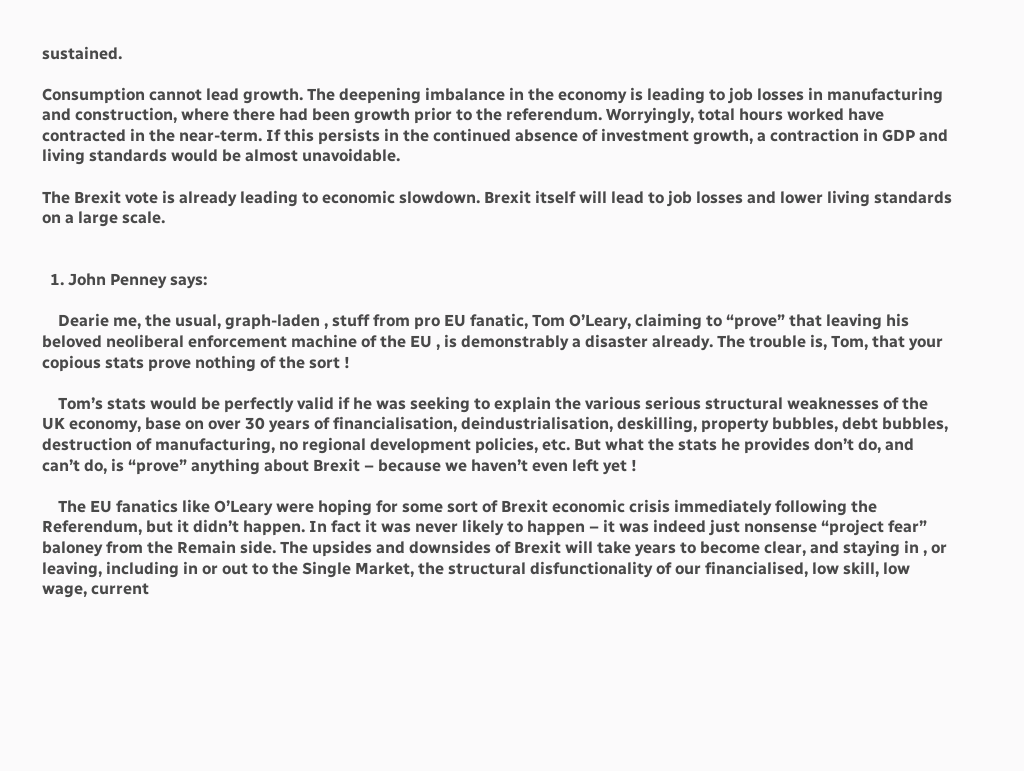sustained.

Consumption cannot lead growth. The deepening imbalance in the economy is leading to job losses in manufacturing and construction, where there had been growth prior to the referendum. Worryingly, total hours worked have contracted in the near-term. If this persists in the continued absence of investment growth, a contraction in GDP and living standards would be almost unavoidable.

The Brexit vote is already leading to economic slowdown. Brexit itself will lead to job losses and lower living standards on a large scale.


  1. John Penney says:

    Dearie me, the usual, graph-laden , stuff from pro EU fanatic, Tom O’Leary, claiming to “prove” that leaving his beloved neoliberal enforcement machine of the EU , is demonstrably a disaster already. The trouble is, Tom, that your copious stats prove nothing of the sort !

    Tom’s stats would be perfectly valid if he was seeking to explain the various serious structural weaknesses of the UK economy, base on over 30 years of financialisation, deindustrialisation, deskilling, property bubbles, debt bubbles, destruction of manufacturing, no regional development policies, etc. But what the stats he provides don’t do, and can’t do, is “prove” anything about Brexit – because we haven’t even left yet !

    The EU fanatics like O’Leary were hoping for some sort of Brexit economic crisis immediately following the Referendum, but it didn’t happen. In fact it was never likely to happen – it was indeed just nonsense “project fear” baloney from the Remain side. The upsides and downsides of Brexit will take years to become clear, and staying in , or leaving, including in or out to the Single Market, the structural disfunctionality of our financialised, low skill, low wage, current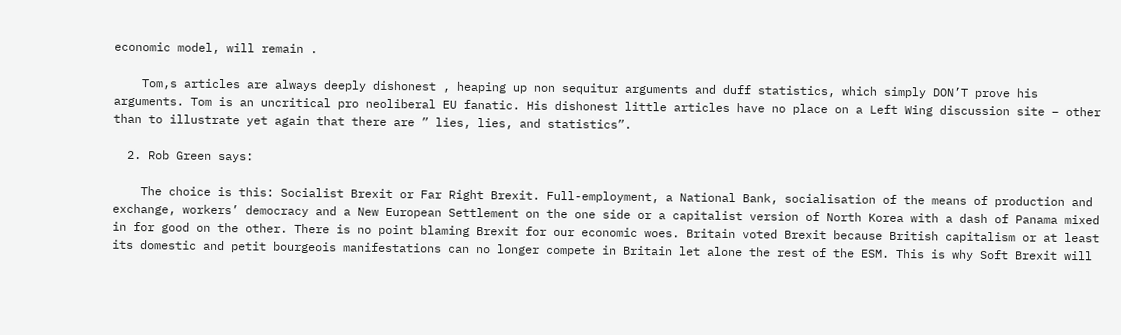economic model, will remain .

    Tom,s articles are always deeply dishonest , heaping up non sequitur arguments and duff statistics, which simply DON’T prove his arguments. Tom is an uncritical pro neoliberal EU fanatic. His dishonest little articles have no place on a Left Wing discussion site – other than to illustrate yet again that there are ” lies, lies, and statistics”.

  2. Rob Green says:

    The choice is this: Socialist Brexit or Far Right Brexit. Full-employment, a National Bank, socialisation of the means of production and exchange, workers’ democracy and a New European Settlement on the one side or a capitalist version of North Korea with a dash of Panama mixed in for good on the other. There is no point blaming Brexit for our economic woes. Britain voted Brexit because British capitalism or at least its domestic and petit bourgeois manifestations can no longer compete in Britain let alone the rest of the ESM. This is why Soft Brexit will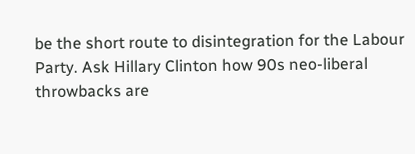be the short route to disintegration for the Labour Party. Ask Hillary Clinton how 90s neo-liberal throwbacks are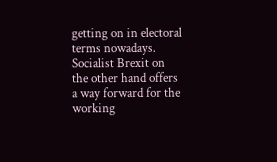getting on in electoral terms nowadays. Socialist Brexit on the other hand offers a way forward for the working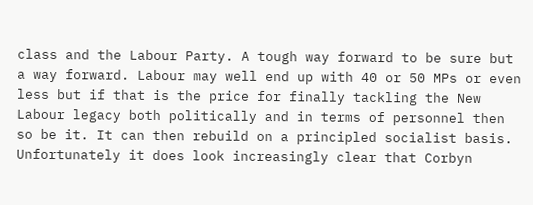class and the Labour Party. A tough way forward to be sure but a way forward. Labour may well end up with 40 or 50 MPs or even less but if that is the price for finally tackling the New Labour legacy both politically and in terms of personnel then so be it. It can then rebuild on a principled socialist basis. Unfortunately it does look increasingly clear that Corbyn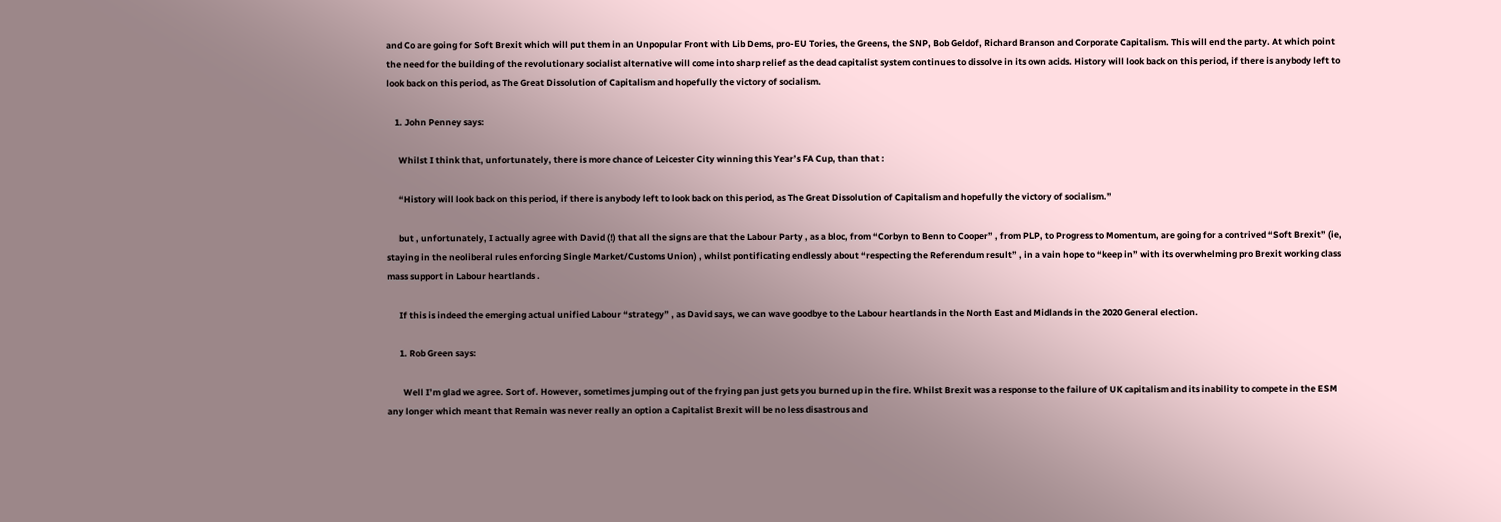and Co are going for Soft Brexit which will put them in an Unpopular Front with Lib Dems, pro-EU Tories, the Greens, the SNP, Bob Geldof, Richard Branson and Corporate Capitalism. This will end the party. At which point the need for the building of the revolutionary socialist alternative will come into sharp relief as the dead capitalist system continues to dissolve in its own acids. History will look back on this period, if there is anybody left to look back on this period, as The Great Dissolution of Capitalism and hopefully the victory of socialism.

    1. John Penney says:

      Whilst I think that, unfortunately, there is more chance of Leicester City winning this Year’s FA Cup, than that :

      “History will look back on this period, if there is anybody left to look back on this period, as The Great Dissolution of Capitalism and hopefully the victory of socialism.”

      but , unfortunately, I actually agree with David (!) that all the signs are that the Labour Party , as a bloc, from “Corbyn to Benn to Cooper” , from PLP, to Progress to Momentum, are going for a contrived “Soft Brexit” (ie, staying in the neoliberal rules enforcing Single Market/Customs Union) , whilst pontificating endlessly about “respecting the Referendum result” , in a vain hope to “keep in” with its overwhelming pro Brexit working class mass support in Labour heartlands .

      If this is indeed the emerging actual unified Labour “strategy” , as David says, we can wave goodbye to the Labour heartlands in the North East and Midlands in the 2020 General election.

      1. Rob Green says:

        Well I’m glad we agree. Sort of. However, sometimes jumping out of the frying pan just gets you burned up in the fire. Whilst Brexit was a response to the failure of UK capitalism and its inability to compete in the ESM any longer which meant that Remain was never really an option a Capitalist Brexit will be no less disastrous and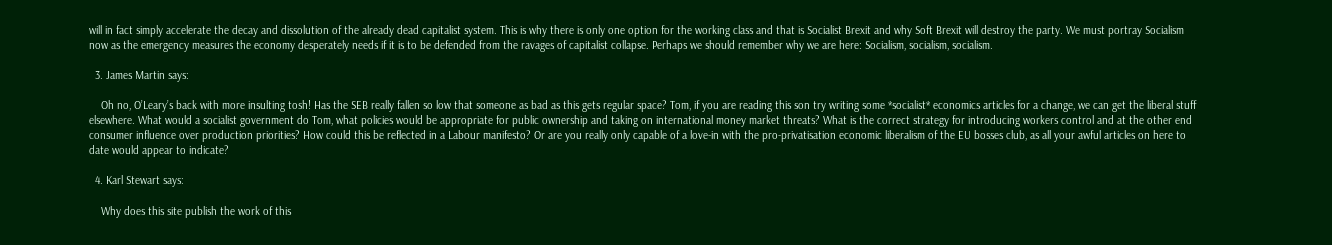will in fact simply accelerate the decay and dissolution of the already dead capitalist system. This is why there is only one option for the working class and that is Socialist Brexit and why Soft Brexit will destroy the party. We must portray Socialism now as the emergency measures the economy desperately needs if it is to be defended from the ravages of capitalist collapse. Perhaps we should remember why we are here: Socialism, socialism, socialism.

  3. James Martin says:

    Oh no, O’Leary’s back with more insulting tosh! Has the SEB really fallen so low that someone as bad as this gets regular space? Tom, if you are reading this son try writing some *socialist* economics articles for a change, we can get the liberal stuff elsewhere. What would a socialist government do Tom, what policies would be appropriate for public ownership and taking on international money market threats? What is the correct strategy for introducing workers control and at the other end consumer influence over production priorities? How could this be reflected in a Labour manifesto? Or are you really only capable of a love-in with the pro-privatisation economic liberalism of the EU bosses club, as all your awful articles on here to date would appear to indicate?

  4. Karl Stewart says:

    Why does this site publish the work of this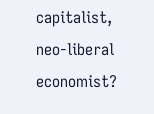capitalist, neo-liberal economist?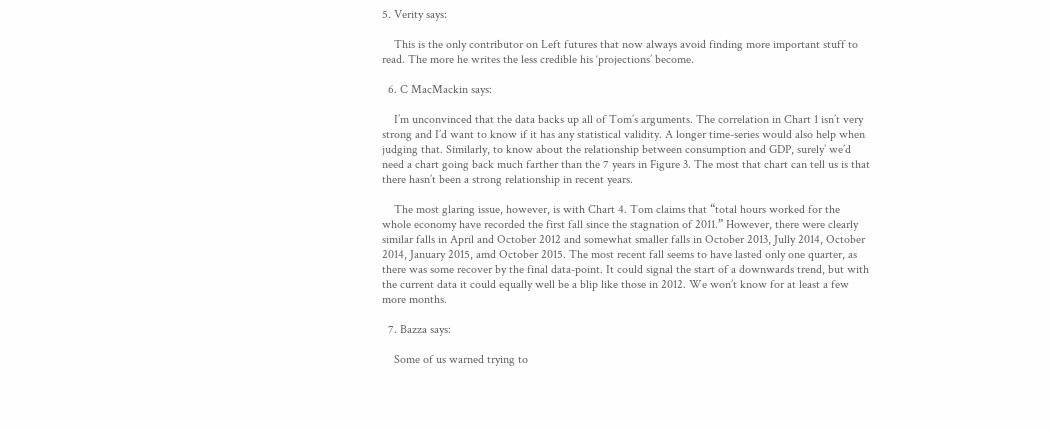5. Verity says:

    This is the only contributor on Left futures that now always avoid finding more important stuff to read. The more he writes the less credible his ‘projections’ become.

  6. C MacMackin says:

    I’m unconvinced that the data backs up all of Tom’s arguments. The correlation in Chart 1 isn’t very strong and I’d want to know if it has any statistical validity. A longer time-series would also help when judging that. Similarly, to know about the relationship between consumption and GDP, surely’ we’d need a chart going back much farther than the 7 years in Figure 3. The most that chart can tell us is that there hasn’t been a strong relationship in recent years.

    The most glaring issue, however, is with Chart 4. Tom claims that “total hours worked for the whole economy have recorded the first fall since the stagnation of 2011.” However, there were clearly similar falls in April and October 2012 and somewhat smaller falls in October 2013, Jully 2014, October 2014, January 2015, amd October 2015. The most recent fall seems to have lasted only one quarter, as there was some recover by the final data-point. It could signal the start of a downwards trend, but with the current data it could equally well be a blip like those in 2012. We won’t know for at least a few more months.

  7. Bazza says:

    Some of us warned trying to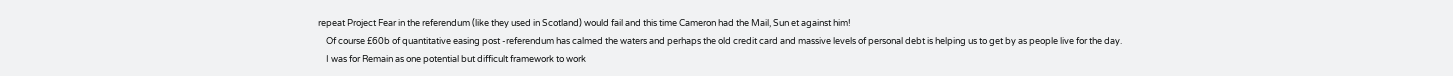repeat Project Fear in the referendum (like they used in Scotland) would fail and this time Cameron had the Mail, Sun et against him!
    Of course £60b of quantitative easing post -referendum has calmed the waters and perhaps the old credit card and massive levels of personal debt is helping us to get by as people live for the day.
    I was for Remain as one potential but difficult framework to work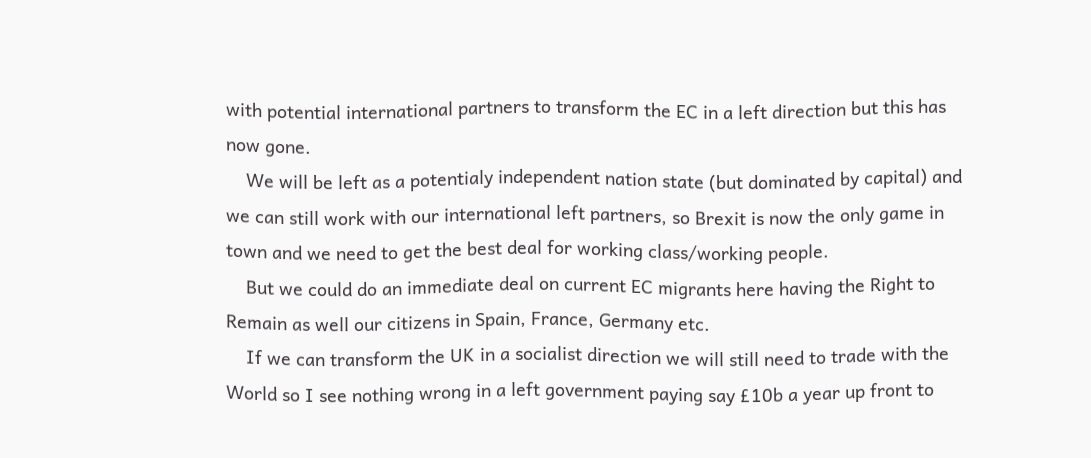with potential international partners to transform the EC in a left direction but this has now gone.
    We will be left as a potentialy independent nation state (but dominated by capital) and we can still work with our international left partners, so Brexit is now the only game in town and we need to get the best deal for working class/working people.
    But we could do an immediate deal on current EC migrants here having the Right to Remain as well our citizens in Spain, France, Germany etc.
    If we can transform the UK in a socialist direction we will still need to trade with the World so I see nothing wrong in a left government paying say £10b a year up front to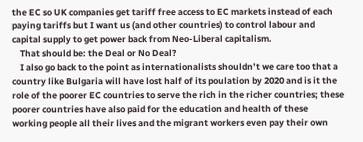the EC so UK companies get tariff free access to EC markets instead of each paying tariffs but I want us (and other countries) to control labour and capital supply to get power back from Neo-Liberal capitalism.
    That should be: the Deal or No Deal?
    I also go back to the point as internationalists shouldn’t we care too that a country like Bulgaria will have lost half of its poulation by 2020 and is it the role of the poorer EC countries to serve the rich in the richer countries; these poorer countries have also paid for the education and health of these working people all their lives and the migrant workers even pay their own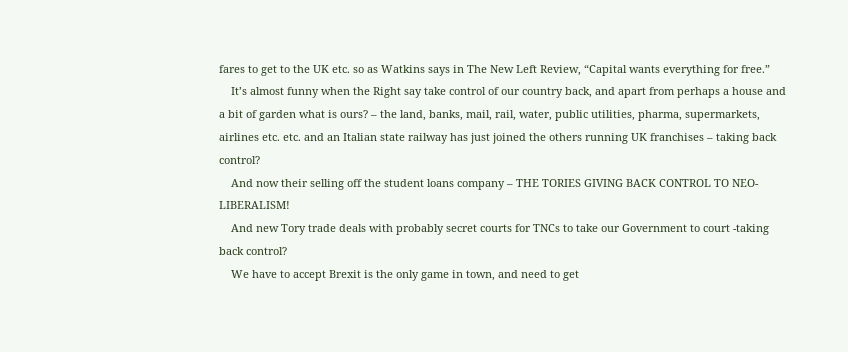fares to get to the UK etc. so as Watkins says in The New Left Review, “Capital wants everything for free.”
    It’s almost funny when the Right say take control of our country back, and apart from perhaps a house and a bit of garden what is ours? – the land, banks, mail, rail, water, public utilities, pharma, supermarkets, airlines etc. etc. and an Italian state railway has just joined the others running UK franchises – taking back control?
    And now their selling off the student loans company – THE TORIES GIVING BACK CONTROL TO NEO-LIBERALISM!
    And new Tory trade deals with probably secret courts for TNCs to take our Government to court -taking back control?
    We have to accept Brexit is the only game in town, and need to get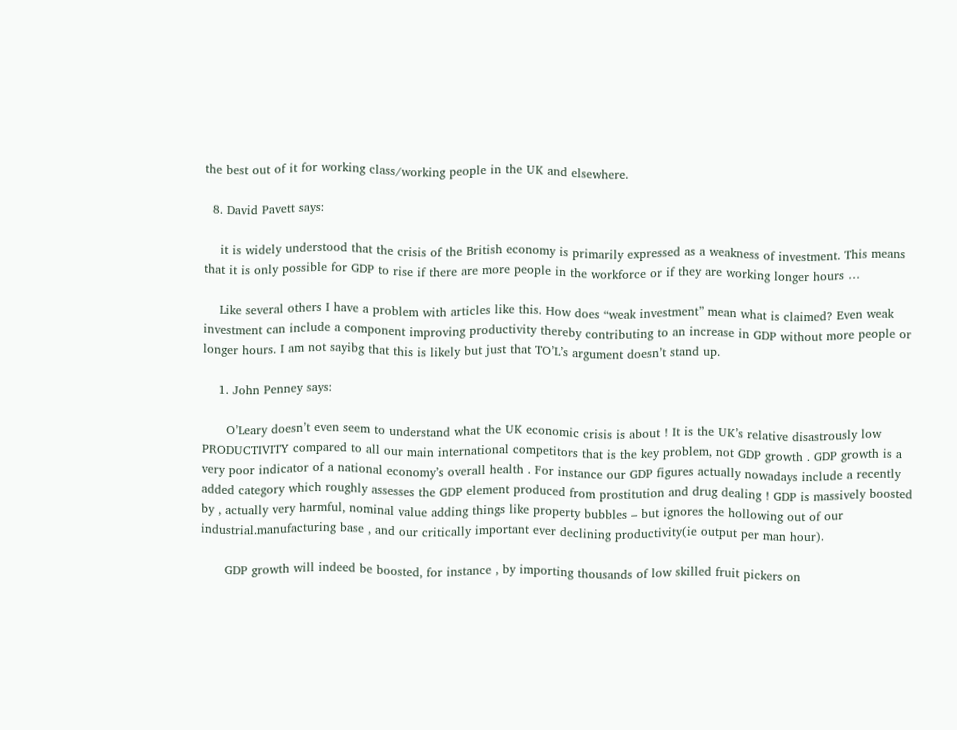the best out of it for working class/working people in the UK and elsewhere.

  8. David Pavett says:

    it is widely understood that the crisis of the British economy is primarily expressed as a weakness of investment. This means that it is only possible for GDP to rise if there are more people in the workforce or if they are working longer hours …

    Like several others I have a problem with articles like this. How does “weak investment” mean what is claimed? Even weak investment can include a component improving productivity thereby contributing to an increase in GDP without more people or longer hours. I am not sayibg that this is likely but just that TO’L’s argument doesn’t stand up.

    1. John Penney says:

      O’Leary doesn’t even seem to understand what the UK economic crisis is about ! It is the UK’s relative disastrously low PRODUCTIVITY compared to all our main international competitors that is the key problem, not GDP growth . GDP growth is a very poor indicator of a national economy’s overall health . For instance our GDP figures actually nowadays include a recently added category which roughly assesses the GDP element produced from prostitution and drug dealing ! GDP is massively boosted by , actually very harmful, nominal value adding things like property bubbles – but ignores the hollowing out of our industrial.manufacturing base , and our critically important ever declining productivity(ie output per man hour).

      GDP growth will indeed be boosted, for instance , by importing thousands of low skilled fruit pickers on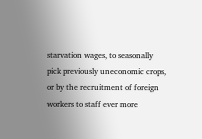starvation wages, to seasonally pick previously uneconomic crops, or by the recruitment of foreign workers to staff ever more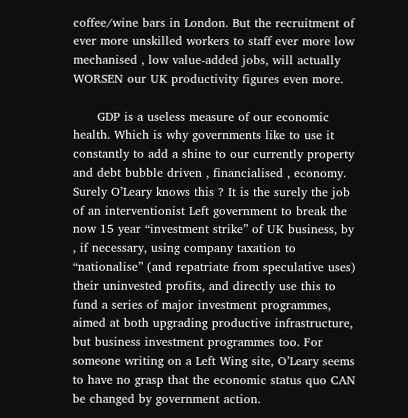coffee/wine bars in London. But the recruitment of ever more unskilled workers to staff ever more low mechanised , low value-added jobs, will actually WORSEN our UK productivity figures even more.

      GDP is a useless measure of our economic health. Which is why governments like to use it constantly to add a shine to our currently property and debt bubble driven , financialised , economy. Surely O’Leary knows this ? It is the surely the job of an interventionist Left government to break the now 15 year “investment strike” of UK business, by , if necessary, using company taxation to “nationalise” (and repatriate from speculative uses) their uninvested profits, and directly use this to fund a series of major investment programmes, aimed at both upgrading productive infrastructure, but business investment programmes too. For someone writing on a Left Wing site, O’Leary seems to have no grasp that the economic status quo CAN be changed by government action.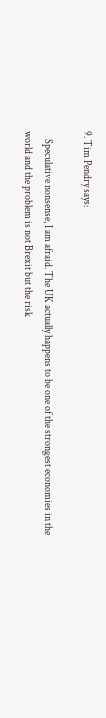9. Tim Pendry says:

    Speculative nonsense, I am afraid. The UK actually happens to be one of the strongest economies in the world and the problem is not Brexit but the risk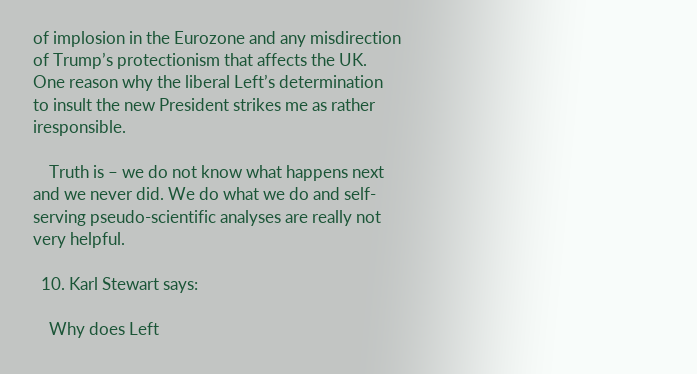of implosion in the Eurozone and any misdirection of Trump’s protectionism that affects the UK. One reason why the liberal Left’s determination to insult the new President strikes me as rather iresponsible.

    Truth is – we do not know what happens next and we never did. We do what we do and self-serving pseudo-scientific analyses are really not very helpful.

  10. Karl Stewart says:

    Why does Left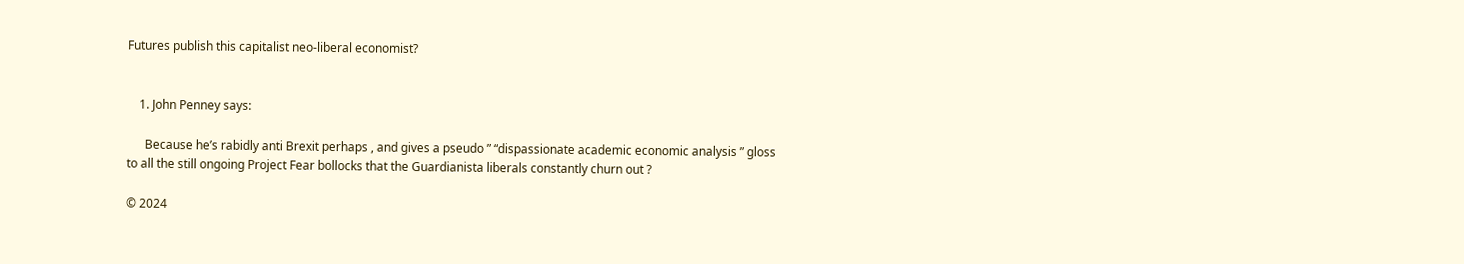Futures publish this capitalist neo-liberal economist?


    1. John Penney says:

      Because he’s rabidly anti Brexit perhaps , and gives a pseudo ” “dispassionate academic economic analysis ” gloss to all the still ongoing Project Fear bollocks that the Guardianista liberals constantly churn out ?

© 2024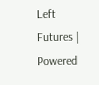Left Futures | Powered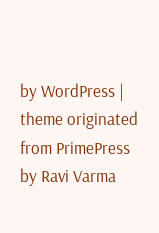by WordPress | theme originated from PrimePress by Ravi Varma